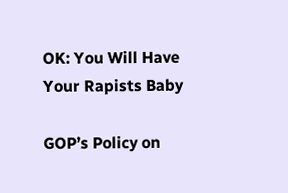OK: You Will Have Your Rapists Baby

GOP’s Policy on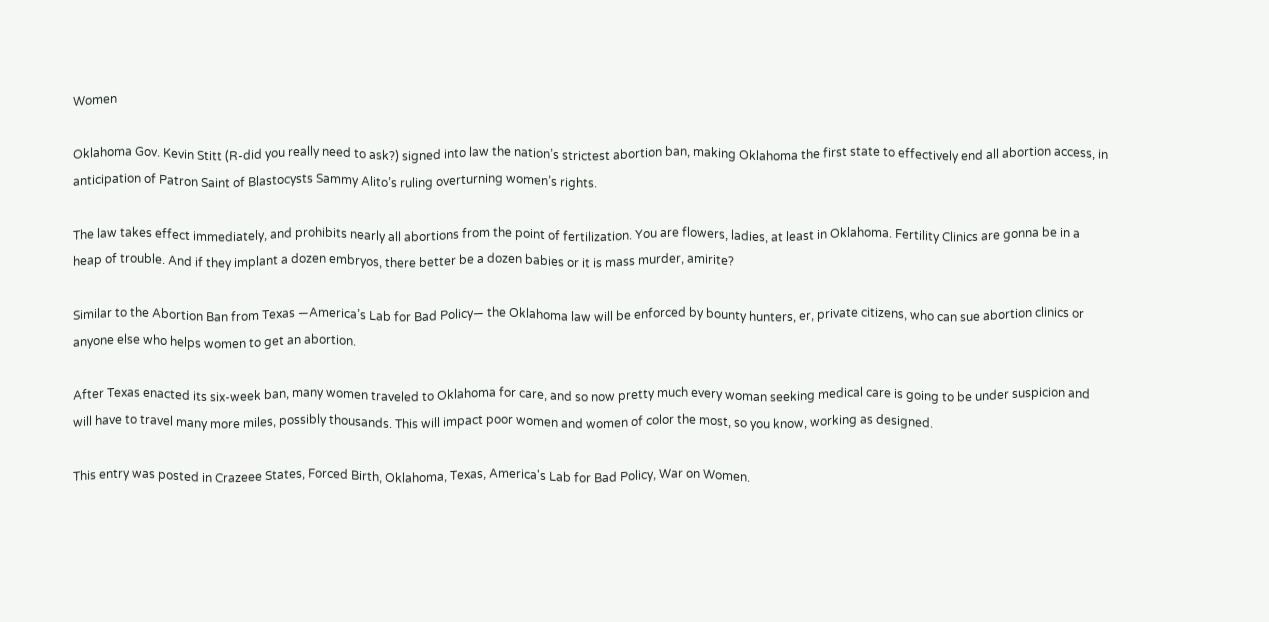Women

Oklahoma Gov. Kevin Stitt (R-did you really need to ask?) signed into law the nation’s strictest abortion ban, making Oklahoma the first state to effectively end all abortion access, in anticipation of Patron Saint of Blastocysts Sammy Alito’s ruling overturning women’s rights.

The law takes effect immediately, and prohibits nearly all abortions from the point of fertilization. You are flowers, ladies, at least in Oklahoma. Fertility Clinics are gonna be in a heap of trouble. And if they implant a dozen embryos, there better be a dozen babies or it is mass murder, amirite?

Similar to the Abortion Ban from Texas —America’s Lab for Bad Policy— the Oklahoma law will be enforced by bounty hunters, er, private citizens, who can sue abortion clinics or anyone else who helps women to get an abortion.

After Texas enacted its six-week ban, many women traveled to Oklahoma for care, and so now pretty much every woman seeking medical care is going to be under suspicion and will have to travel many more miles, possibly thousands. This will impact poor women and women of color the most, so you know, working as designed.

This entry was posted in Crazeee States, Forced Birth, Oklahoma, Texas, America's Lab for Bad Policy, War on Women.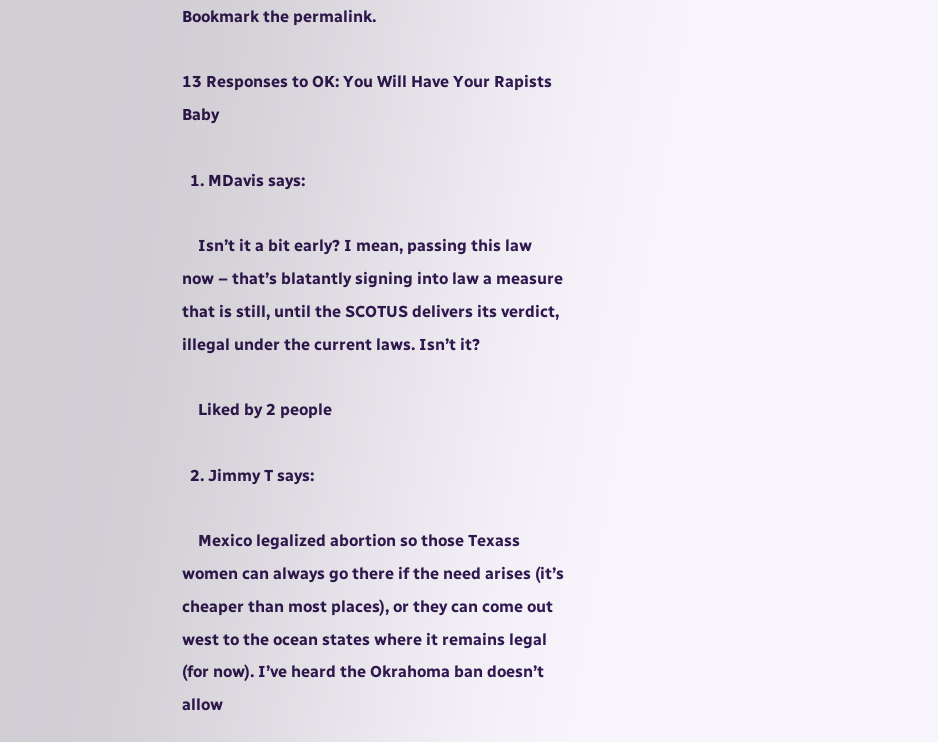Bookmark the permalink.

13 Responses to OK: You Will Have Your Rapists Baby

  1. MDavis says:

    Isn’t it a bit early? I mean, passing this law now – that’s blatantly signing into law a measure that is still, until the SCOTUS delivers its verdict, illegal under the current laws. Isn’t it?

    Liked by 2 people

  2. Jimmy T says:

    Mexico legalized abortion so those Texass women can always go there if the need arises (it’s cheaper than most places), or they can come out west to the ocean states where it remains legal (for now). I’ve heard the Okrahoma ban doesn’t allow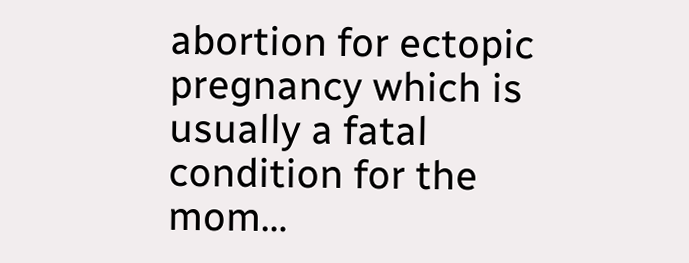abortion for ectopic pregnancy which is usually a fatal condition for the mom…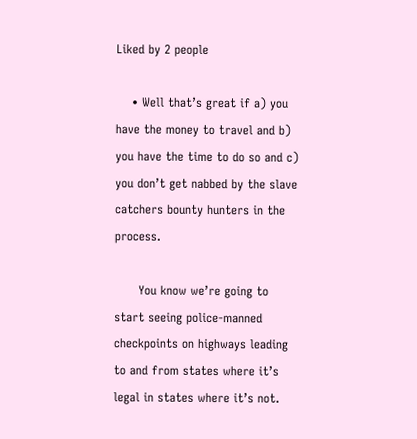Liked by 2 people

    • Well that’s great if a) you have the money to travel and b) you have the time to do so and c) you don’t get nabbed by the slave catchers bounty hunters in the process.

      You know we’re going to start seeing police-manned checkpoints on highways leading to and from states where it’s legal in states where it’s not.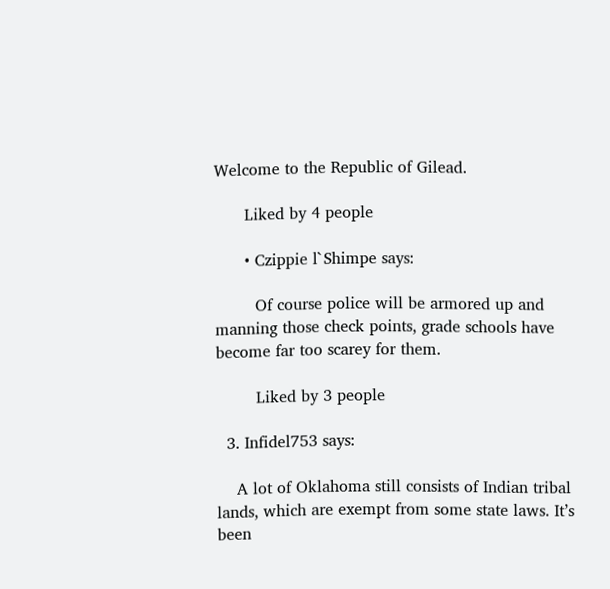Welcome to the Republic of Gilead.

      Liked by 4 people

      • Czippie l`Shimpe says:

        Of course police will be armored up and manning those check points, grade schools have become far too scarey for them.

        Liked by 3 people

  3. Infidel753 says:

    A lot of Oklahoma still consists of Indian tribal lands, which are exempt from some state laws. It’s been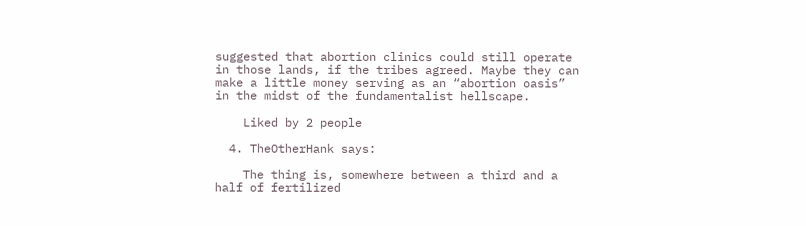suggested that abortion clinics could still operate in those lands, if the tribes agreed. Maybe they can make a little money serving as an “abortion oasis” in the midst of the fundamentalist hellscape.

    Liked by 2 people

  4. TheOtherHank says:

    The thing is, somewhere between a third and a half of fertilized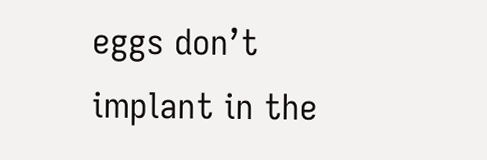eggs don’t implant in the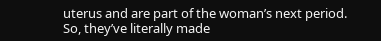uterus and are part of the woman’s next period. So, they’ve literally made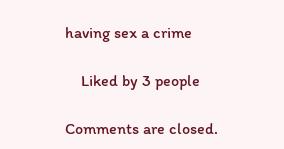having sex a crime

    Liked by 3 people

Comments are closed.